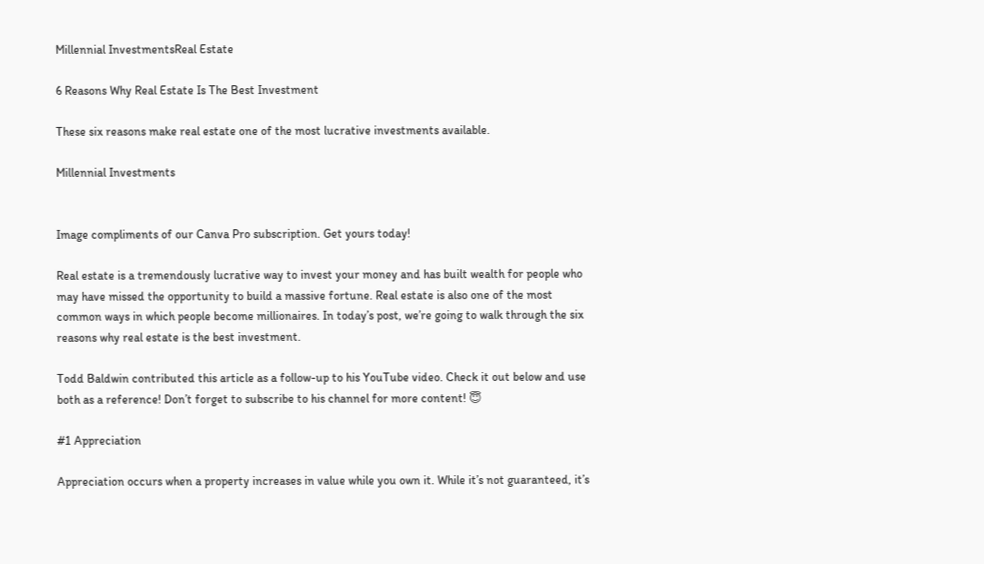Millennial InvestmentsReal Estate

6 Reasons Why Real Estate Is The Best Investment

These six reasons make real estate one of the most lucrative investments available.

Millennial Investments


Image compliments of our Canva Pro subscription. Get yours today!

Real estate is a tremendously lucrative way to invest your money and has built wealth for people who may have missed the opportunity to build a massive fortune. Real estate is also one of the most common ways in which people become millionaires. In today’s post, we’re going to walk through the six reasons why real estate is the best investment.

Todd Baldwin contributed this article as a follow-up to his YouTube video. Check it out below and use both as a reference! Don’t forget to subscribe to his channel for more content! 😇

#1 Appreciation

Appreciation occurs when a property increases in value while you own it. While it’s not guaranteed, it’s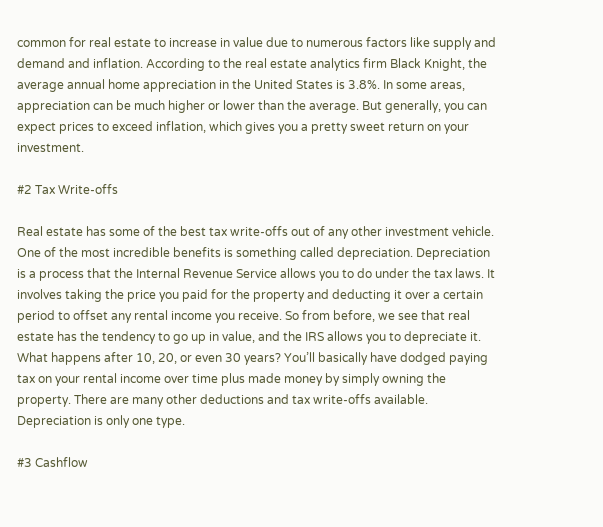common for real estate to increase in value due to numerous factors like supply and demand and inflation. According to the real estate analytics firm Black Knight, the average annual home appreciation in the United States is 3.8%. In some areas, appreciation can be much higher or lower than the average. But generally, you can expect prices to exceed inflation, which gives you a pretty sweet return on your investment.

#2 Tax Write-offs

Real estate has some of the best tax write-offs out of any other investment vehicle. One of the most incredible benefits is something called depreciation. Depreciation is a process that the Internal Revenue Service allows you to do under the tax laws. It involves taking the price you paid for the property and deducting it over a certain period to offset any rental income you receive. So from before, we see that real estate has the tendency to go up in value, and the IRS allows you to depreciate it. What happens after 10, 20, or even 30 years? You’ll basically have dodged paying tax on your rental income over time plus made money by simply owning the property. There are many other deductions and tax write-offs available. Depreciation is only one type.

#3 Cashflow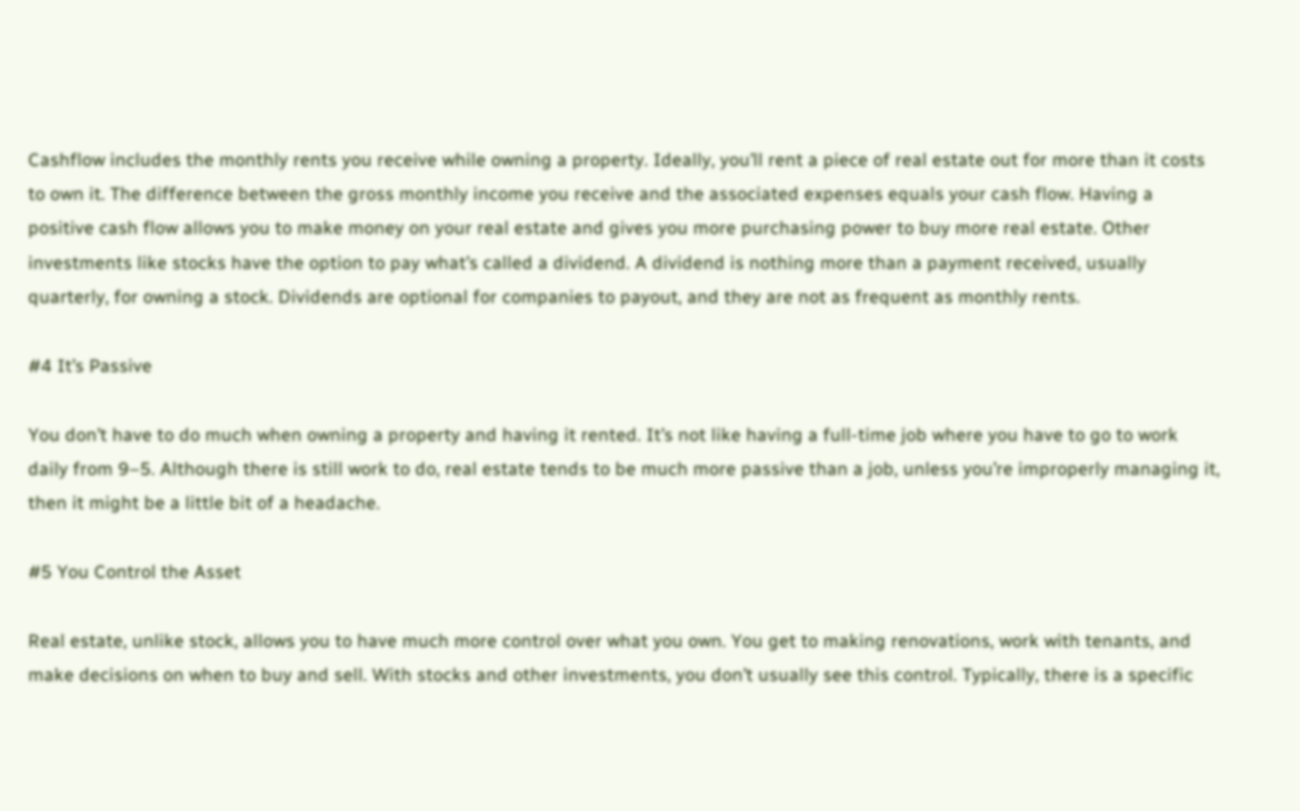Cashflow includes the monthly rents you receive while owning a property. Ideally, you’ll rent a piece of real estate out for more than it costs to own it. The difference between the gross monthly income you receive and the associated expenses equals your cash flow. Having a positive cash flow allows you to make money on your real estate and gives you more purchasing power to buy more real estate. Other investments like stocks have the option to pay what’s called a dividend. A dividend is nothing more than a payment received, usually quarterly, for owning a stock. Dividends are optional for companies to payout, and they are not as frequent as monthly rents.

#4 It’s Passive

You don’t have to do much when owning a property and having it rented. It’s not like having a full-time job where you have to go to work daily from 9–5. Although there is still work to do, real estate tends to be much more passive than a job, unless you’re improperly managing it, then it might be a little bit of a headache.

#5 You Control the Asset

Real estate, unlike stock, allows you to have much more control over what you own. You get to making renovations, work with tenants, and make decisions on when to buy and sell. With stocks and other investments, you don’t usually see this control. Typically, there is a specific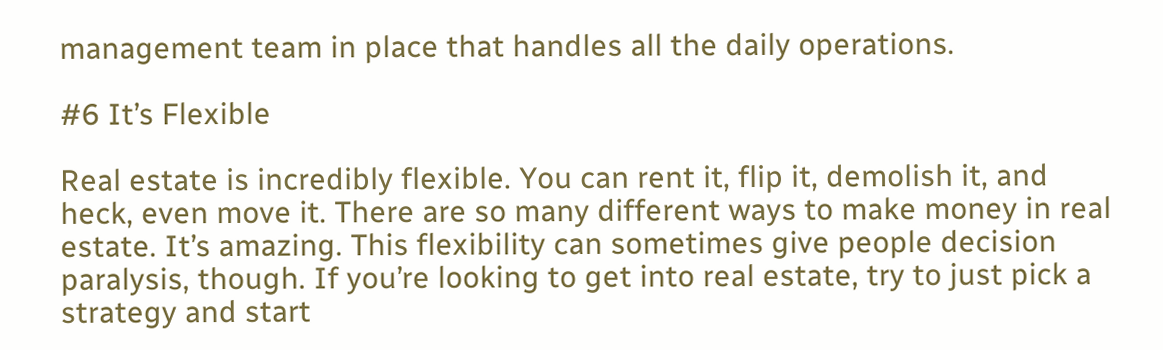management team in place that handles all the daily operations.

#6 It’s Flexible

Real estate is incredibly flexible. You can rent it, flip it, demolish it, and heck, even move it. There are so many different ways to make money in real estate. It’s amazing. This flexibility can sometimes give people decision paralysis, though. If you’re looking to get into real estate, try to just pick a strategy and start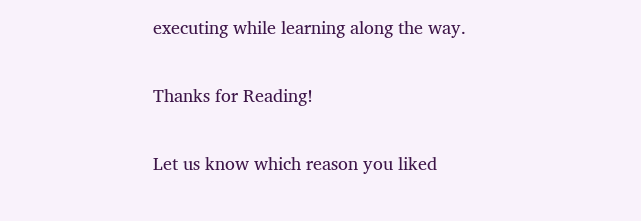executing while learning along the way.

Thanks for Reading!

Let us know which reason you liked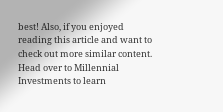best! Also, if you enjoyed reading this article and want to check out more similar content. Head over to Millennial Investments to learn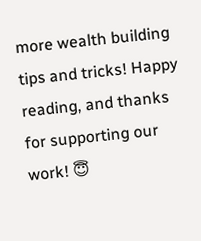more wealth building tips and tricks! Happy reading, and thanks for supporting our work! 😇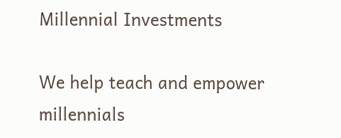Millennial Investments

We help teach and empower millennials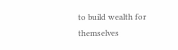to build wealth for themselves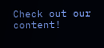Check out our content!